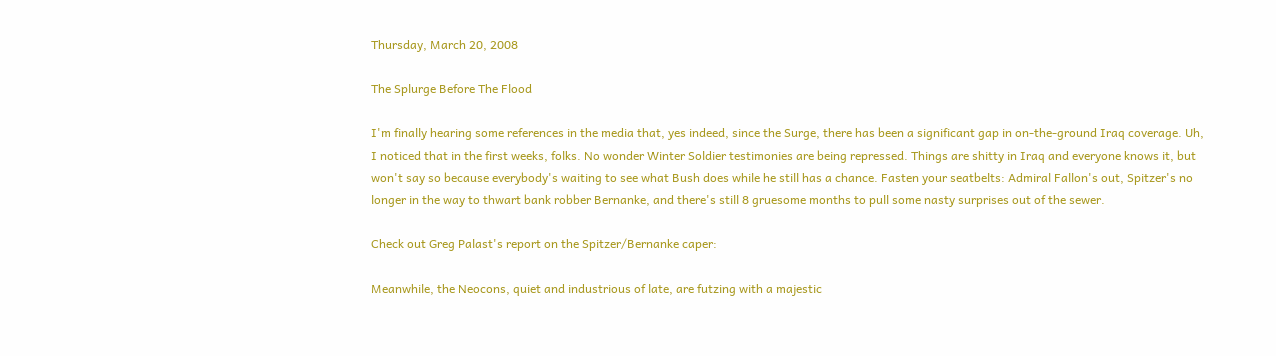Thursday, March 20, 2008

The Splurge Before The Flood

I'm finally hearing some references in the media that, yes indeed, since the Surge, there has been a significant gap in on-the-ground Iraq coverage. Uh, I noticed that in the first weeks, folks. No wonder Winter Soldier testimonies are being repressed. Things are shitty in Iraq and everyone knows it, but won't say so because everybody's waiting to see what Bush does while he still has a chance. Fasten your seatbelts: Admiral Fallon's out, Spitzer's no longer in the way to thwart bank robber Bernanke, and there's still 8 gruesome months to pull some nasty surprises out of the sewer.

Check out Greg Palast's report on the Spitzer/Bernanke caper:

Meanwhile, the Neocons, quiet and industrious of late, are futzing with a majestic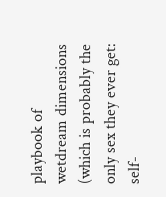playbook of wetdream dimensions (which is probably the only sex they ever get: self-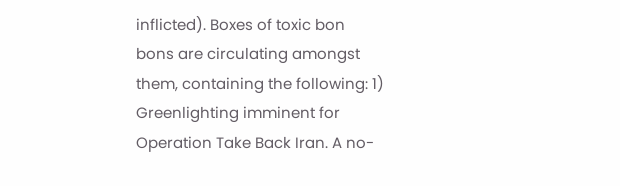inflicted). Boxes of toxic bon bons are circulating amongst them, containing the following: 1) Greenlighting imminent for Operation Take Back Iran. A no-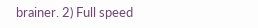brainer. 2) Full speed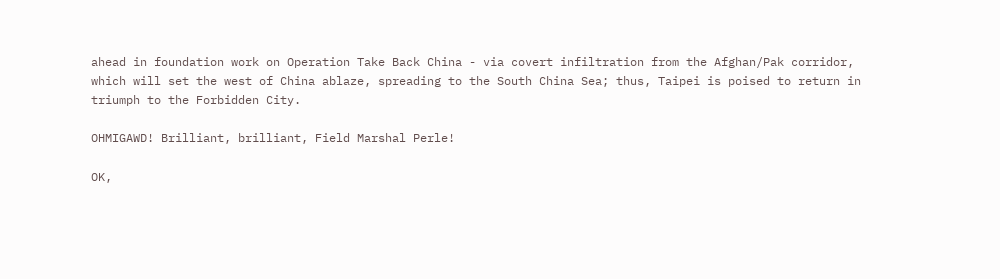ahead in foundation work on Operation Take Back China - via covert infiltration from the Afghan/Pak corridor, which will set the west of China ablaze, spreading to the South China Sea; thus, Taipei is poised to return in triumph to the Forbidden City.

OHMIGAWD! Brilliant, brilliant, Field Marshal Perle!

OK,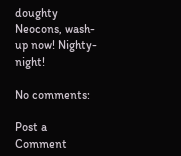doughty Neocons, wash-up now! Nighty-night!

No comments:

Post a Comment